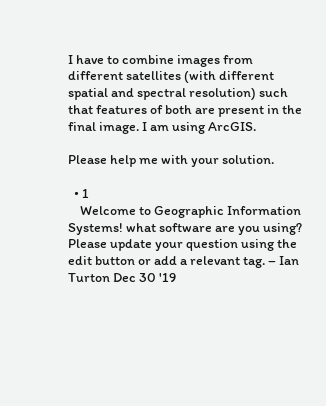I have to combine images from different satellites (with different spatial and spectral resolution) such that features of both are present in the final image. I am using ArcGIS.

Please help me with your solution.

  • 1
    Welcome to Geographic Information Systems! what software are you using? Please update your question using the edit button or add a relevant tag. – Ian Turton Dec 30 '19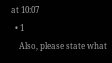at 10:07
  • 1
    Also, please state what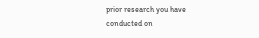prior research you have conducted on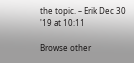the topic. – Erik Dec 30 '19 at 10:11

Browse other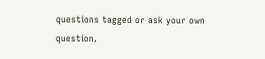questions tagged or ask your own question.